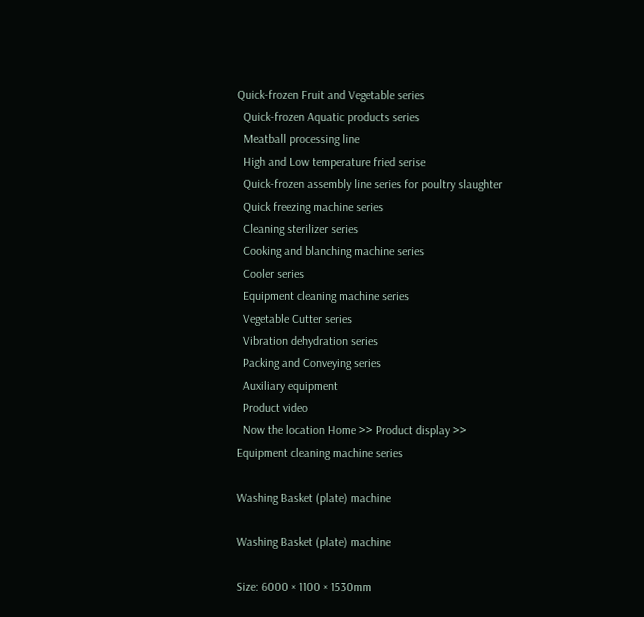Quick-frozen Fruit and Vegetable series
  Quick-frozen Aquatic products series
  Meatball processing line
  High and Low temperature fried serise
  Quick-frozen assembly line series for poultry slaughter
  Quick freezing machine series
  Cleaning sterilizer series
  Cooking and blanching machine series
  Cooler series
  Equipment cleaning machine series
  Vegetable Cutter series
  Vibration dehydration series
  Packing and Conveying series
  Auxiliary equipment
  Product video
  Now the location Home >> Product display >> Equipment cleaning machine series

Washing Basket (plate) machine

Washing Basket (plate) machine

Size: 6000 × 1100 × 1530mm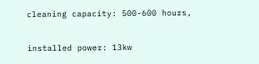cleaning capacity: 500-600 hours,

installed power: 13kw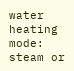water heating mode: steam or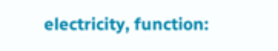electricity, function: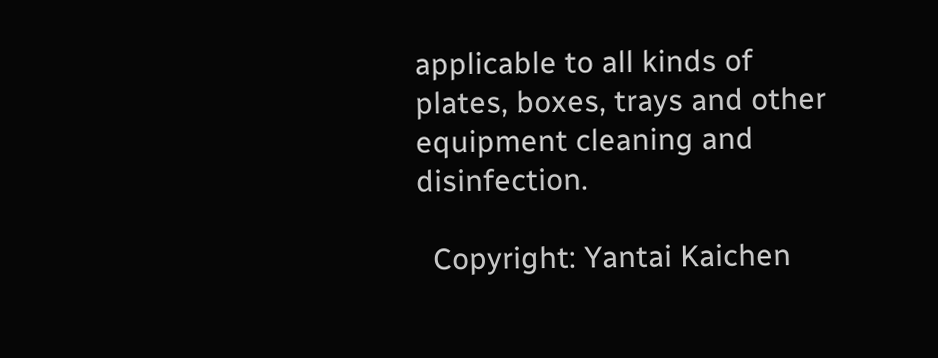applicable to all kinds of plates, boxes, trays and other equipment cleaning and disinfection.

  Copyright: Yantai Kaichen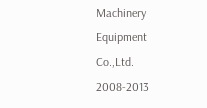Machinery Equipment Co.,Ltd. 2008-2013